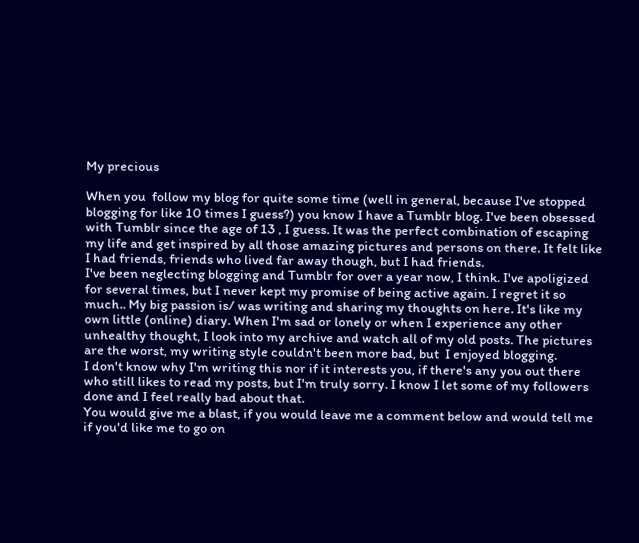My precious

When you  follow my blog for quite some time (well in general, because I've stopped blogging for like 10 times I guess?) you know I have a Tumblr blog. I've been obsessed with Tumblr since the age of 13 , I guess. It was the perfect combination of escaping my life and get inspired by all those amazing pictures and persons on there. It felt like I had friends, friends who lived far away though, but I had friends.
I've been neglecting blogging and Tumblr for over a year now, I think. I've apoligized for several times, but I never kept my promise of being active again. I regret it so much.. My big passion is/ was writing and sharing my thoughts on here. It's like my own little (online) diary. When I'm sad or lonely or when I experience any other unhealthy thought, I look into my archive and watch all of my old posts. The pictures are the worst, my writing style couldn't been more bad, but  I enjoyed blogging.
I don't know why I'm writing this nor if it interests you, if there's any you out there who still likes to read my posts, but I'm truly sorry. I know I let some of my followers done and I feel really bad about that.
You would give me a blast, if you would leave me a comment below and would tell me if you'd like me to go on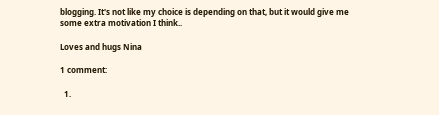blogging. It's not like my choice is depending on that, but it would give me some extra motivation I think..

Loves and hugs Nina

1 comment:

  1.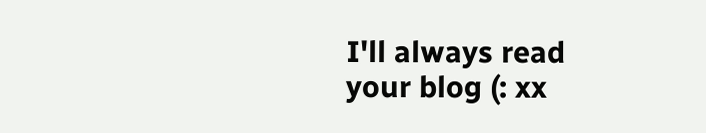I'll always read your blog (: xx